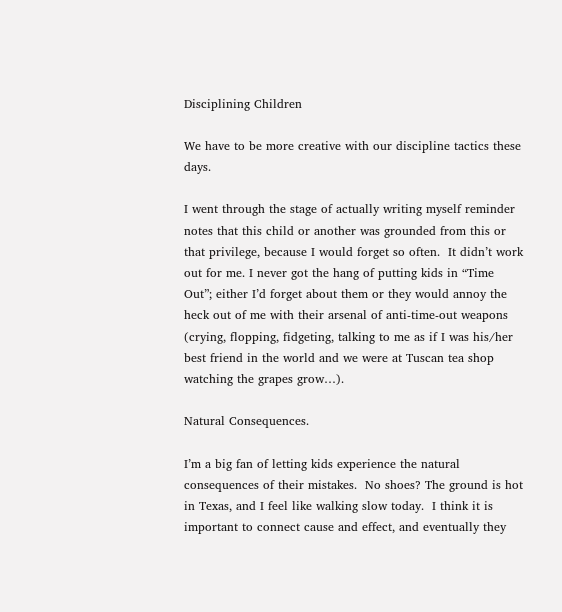Disciplining Children

We have to be more creative with our discipline tactics these days.

I went through the stage of actually writing myself reminder notes that this child or another was grounded from this or that privilege, because I would forget so often.  It didn’t work out for me. I never got the hang of putting kids in “Time Out”; either I’d forget about them or they would annoy the heck out of me with their arsenal of anti-time-out weapons (crying, flopping, fidgeting, talking to me as if I was his/her best friend in the world and we were at Tuscan tea shop watching the grapes grow…).

Natural Consequences.

I’m a big fan of letting kids experience the natural consequences of their mistakes.  No shoes? The ground is hot in Texas, and I feel like walking slow today.  I think it is important to connect cause and effect, and eventually they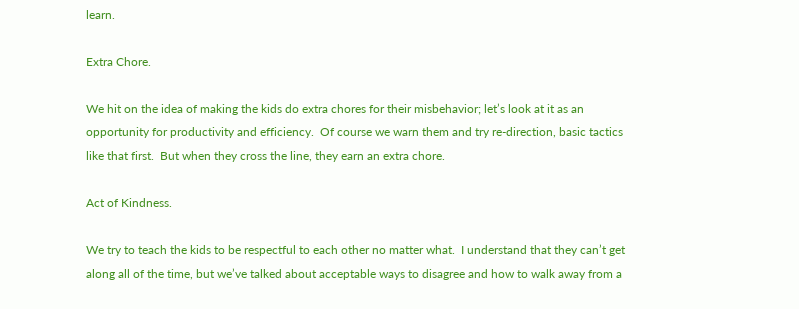learn.

Extra Chore.

We hit on the idea of making the kids do extra chores for their misbehavior; let’s look at it as an opportunity for productivity and efficiency.  Of course we warn them and try re-direction, basic tactics like that first.  But when they cross the line, they earn an extra chore.

Act of Kindness.

We try to teach the kids to be respectful to each other no matter what.  I understand that they can’t get along all of the time, but we’ve talked about acceptable ways to disagree and how to walk away from a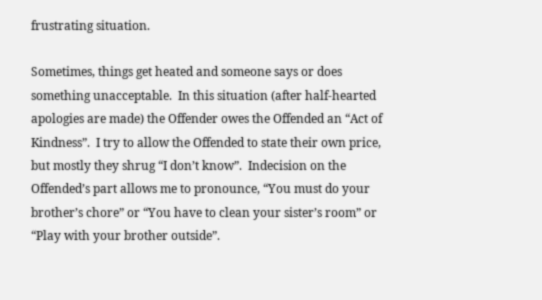frustrating situation.

Sometimes, things get heated and someone says or does something unacceptable.  In this situation (after half-hearted apologies are made) the Offender owes the Offended an “Act of Kindness”.  I try to allow the Offended to state their own price, but mostly they shrug “I don’t know”.  Indecision on the Offended’s part allows me to pronounce, “You must do your brother’s chore” or “You have to clean your sister’s room” or “Play with your brother outside”.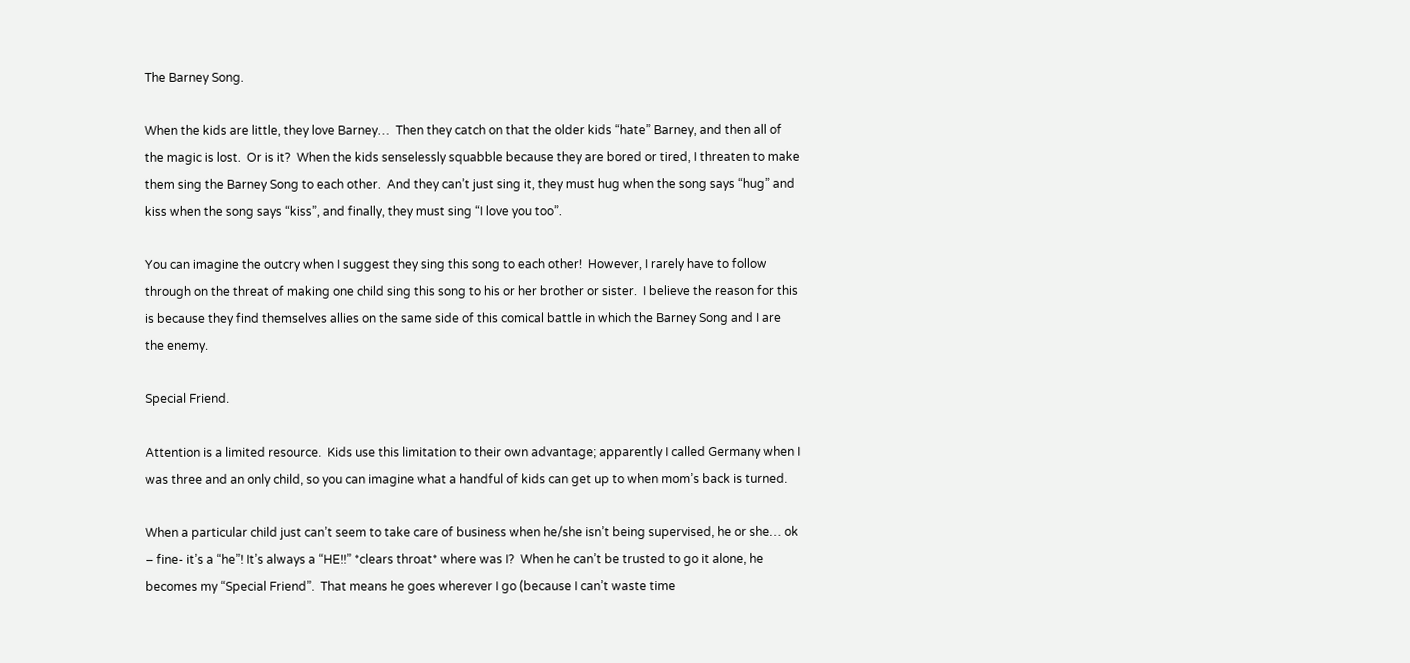The Barney Song.

When the kids are little, they love Barney…  Then they catch on that the older kids “hate” Barney, and then all of the magic is lost.  Or is it?  When the kids senselessly squabble because they are bored or tired, I threaten to make them sing the Barney Song to each other.  And they can’t just sing it, they must hug when the song says “hug” and kiss when the song says “kiss”, and finally, they must sing “I love you too”.

You can imagine the outcry when I suggest they sing this song to each other!  However, I rarely have to follow through on the threat of making one child sing this song to his or her brother or sister.  I believe the reason for this is because they find themselves allies on the same side of this comical battle in which the Barney Song and I are the enemy.

Special Friend.

Attention is a limited resource.  Kids use this limitation to their own advantage; apparently I called Germany when I was three and an only child, so you can imagine what a handful of kids can get up to when mom’s back is turned.

When a particular child just can’t seem to take care of business when he/she isn’t being supervised, he or she… ok – fine- it’s a “he”! It’s always a “HE!!” *clears throat* where was I?  When he can’t be trusted to go it alone, he becomes my “Special Friend”.  That means he goes wherever I go (because I can’t waste time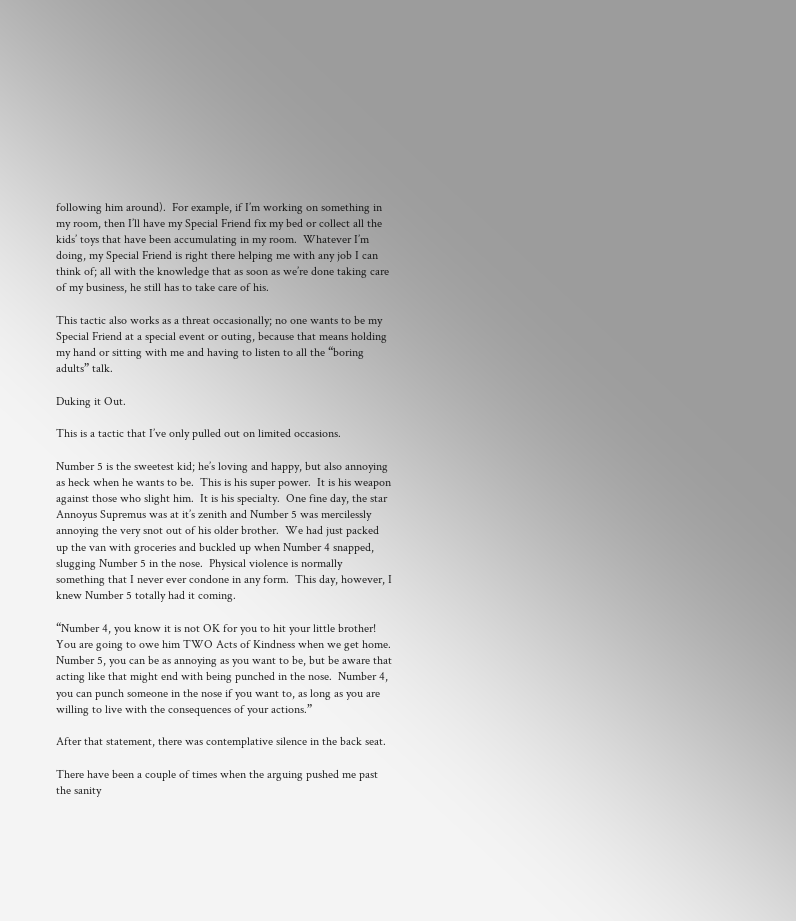following him around).  For example, if I’m working on something in my room, then I’ll have my Special Friend fix my bed or collect all the kids’ toys that have been accumulating in my room.  Whatever I’m doing, my Special Friend is right there helping me with any job I can think of; all with the knowledge that as soon as we’re done taking care of my business, he still has to take care of his.

This tactic also works as a threat occasionally; no one wants to be my Special Friend at a special event or outing, because that means holding my hand or sitting with me and having to listen to all the “boring adults” talk.

Duking it Out.

This is a tactic that I’ve only pulled out on limited occasions.

Number 5 is the sweetest kid; he’s loving and happy, but also annoying as heck when he wants to be.  This is his super power.  It is his weapon against those who slight him.  It is his specialty.  One fine day, the star Annoyus Supremus was at it’s zenith and Number 5 was mercilessly annoying the very snot out of his older brother.  We had just packed up the van with groceries and buckled up when Number 4 snapped, slugging Number 5 in the nose.  Physical violence is normally something that I never ever condone in any form.  This day, however, I knew Number 5 totally had it coming.

“Number 4, you know it is not OK for you to hit your little brother!  You are going to owe him TWO Acts of Kindness when we get home.  Number 5, you can be as annoying as you want to be, but be aware that acting like that might end with being punched in the nose.  Number 4, you can punch someone in the nose if you want to, as long as you are willing to live with the consequences of your actions.”

After that statement, there was contemplative silence in the back seat.

There have been a couple of times when the arguing pushed me past the sanity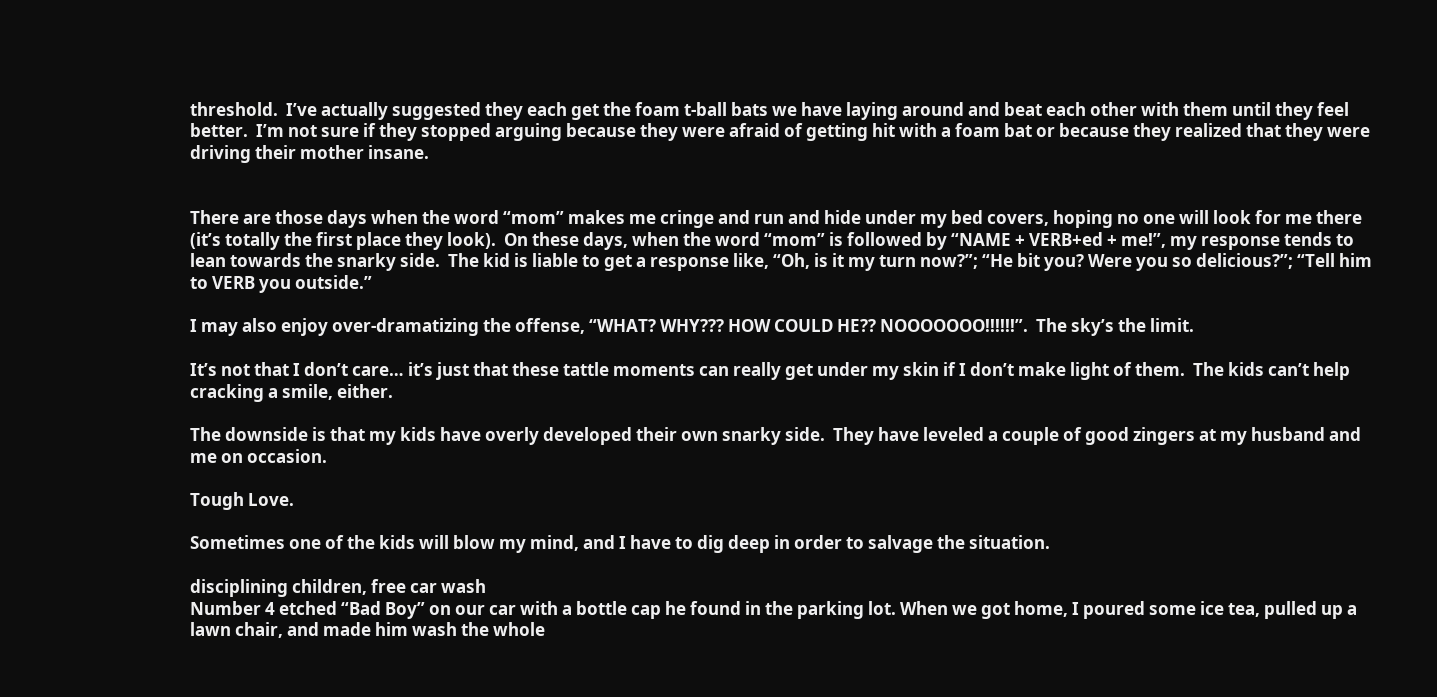threshold.  I’ve actually suggested they each get the foam t-ball bats we have laying around and beat each other with them until they feel better.  I’m not sure if they stopped arguing because they were afraid of getting hit with a foam bat or because they realized that they were driving their mother insane.


There are those days when the word “mom” makes me cringe and run and hide under my bed covers, hoping no one will look for me there (it’s totally the first place they look).  On these days, when the word “mom” is followed by “NAME + VERB+ed + me!”, my response tends to lean towards the snarky side.  The kid is liable to get a response like, “Oh, is it my turn now?”; “He bit you? Were you so delicious?”; “Tell him to VERB you outside.”

I may also enjoy over-dramatizing the offense, “WHAT? WHY??? HOW COULD HE?? NOOOOOOO!!!!!!”.  The sky’s the limit.

It’s not that I don’t care… it’s just that these tattle moments can really get under my skin if I don’t make light of them.  The kids can’t help cracking a smile, either.

The downside is that my kids have overly developed their own snarky side.  They have leveled a couple of good zingers at my husband and me on occasion.

Tough Love.

Sometimes one of the kids will blow my mind, and I have to dig deep in order to salvage the situation.

disciplining children, free car wash
Number 4 etched “Bad Boy” on our car with a bottle cap he found in the parking lot. When we got home, I poured some ice tea, pulled up a lawn chair, and made him wash the whole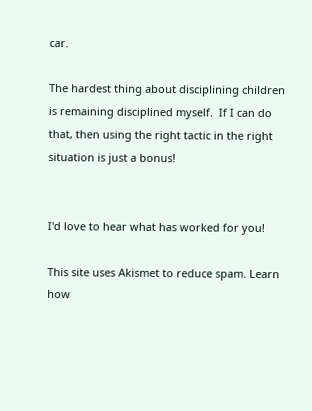car.

The hardest thing about disciplining children is remaining disciplined myself.  If I can do that, then using the right tactic in the right situation is just a bonus!


I'd love to hear what has worked for you!

This site uses Akismet to reduce spam. Learn how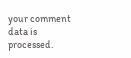your comment data is processed.